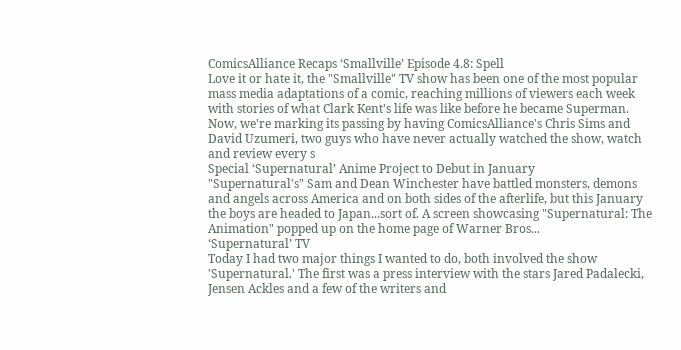ComicsAlliance Recaps ‘Smallville’ Episode 4.8: Spell
Love it or hate it, the "Smallville" TV show has been one of the most popular mass media adaptations of a comic, reaching millions of viewers each week with stories of what Clark Kent's life was like before he became Superman. Now, we're marking its passing by having ComicsAlliance's Chris Sims and David Uzumeri, two guys who have never actually watched the show, watch and review every s
Special ‘Supernatural’ Anime Project to Debut in January
"Supernatural's" Sam and Dean Winchester have battled monsters, demons and angels across America and on both sides of the afterlife, but this January the boys are headed to Japan...sort of. A screen showcasing "Supernatural: The Animation" popped up on the home page of Warner Bros...
‘Supernatural’ TV
Today I had two major things I wanted to do, both involved the show 'Supernatural.' The first was a press interview with the stars Jared Padalecki, Jensen Ackles and a few of the writers and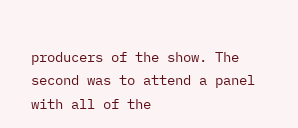producers of the show. The second was to attend a panel with all of the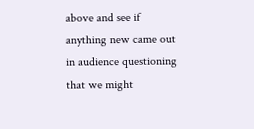above and see if anything new came out in audience questioning that we might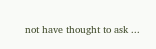not have thought to ask ...